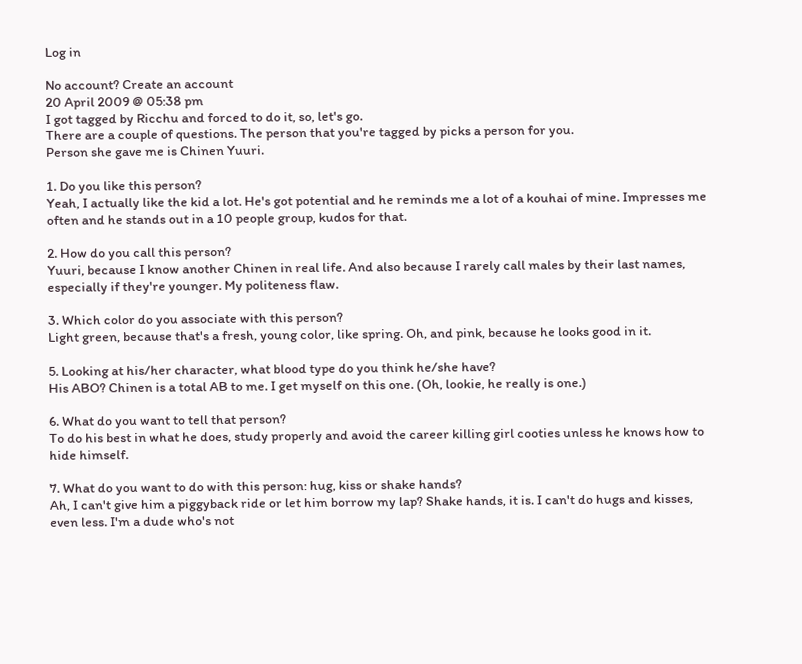Log in

No account? Create an account
20 April 2009 @ 05:38 pm
I got tagged by Ricchu and forced to do it, so, let's go.
There are a couple of questions. The person that you're tagged by picks a person for you.
Person she gave me is Chinen Yuuri.

1. Do you like this person?
Yeah, I actually like the kid a lot. He's got potential and he reminds me a lot of a kouhai of mine. Impresses me often and he stands out in a 10 people group, kudos for that.

2. How do you call this person?
Yuuri, because I know another Chinen in real life. And also because I rarely call males by their last names, especially if they're younger. My politeness flaw.

3. Which color do you associate with this person?
Light green, because that's a fresh, young color, like spring. Oh, and pink, because he looks good in it.

5. Looking at his/her character, what blood type do you think he/she have?
His ABO? Chinen is a total AB to me. I get myself on this one. (Oh, lookie, he really is one.)

6. What do you want to tell that person?
To do his best in what he does, study properly and avoid the career killing girl cooties unless he knows how to hide himself.

7. What do you want to do with this person: hug, kiss or shake hands?
Ah, I can't give him a piggyback ride or let him borrow my lap? Shake hands, it is. I can't do hugs and kisses, even less. I'm a dude who's not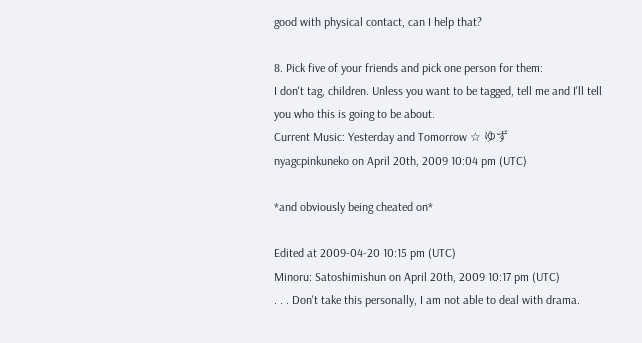good with physical contact, can I help that?

8. Pick five of your friends and pick one person for them:
I don't tag, children. Unless you want to be tagged, tell me and I'll tell you who this is going to be about.
Current Music: Yesterday and Tomorrow ☆ ゆず
nyagcpinkuneko on April 20th, 2009 10:04 pm (UTC)

*and obviously being cheated on*

Edited at 2009-04-20 10:15 pm (UTC)
Minoru: Satoshimishun on April 20th, 2009 10:17 pm (UTC)
. . . Don't take this personally, I am not able to deal with drama.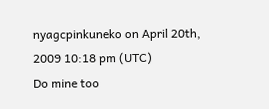nyagcpinkuneko on April 20th, 2009 10:18 pm (UTC)
Do mine too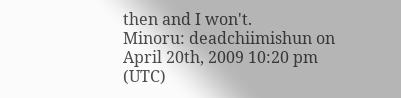then and I won't.
Minoru: deadchiimishun on April 20th, 2009 10:20 pm (UTC)